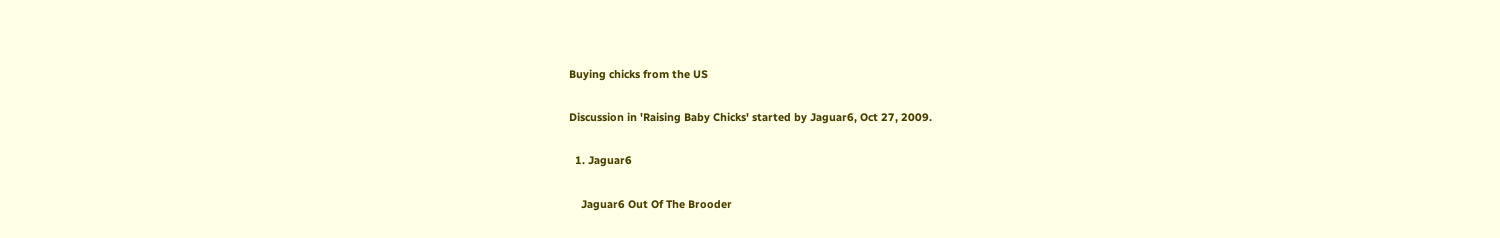Buying chicks from the US

Discussion in 'Raising Baby Chicks' started by Jaguar6, Oct 27, 2009.

  1. Jaguar6

    Jaguar6 Out Of The Brooder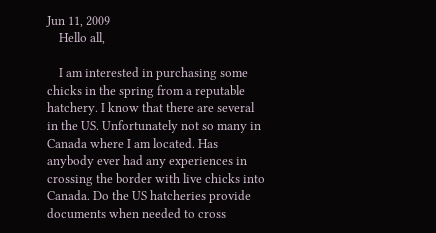Jun 11, 2009
    Hello all,

    I am interested in purchasing some chicks in the spring from a reputable hatchery. I know that there are several in the US. Unfortunately not so many in Canada where I am located. Has anybody ever had any experiences in crossing the border with live chicks into Canada. Do the US hatcheries provide documents when needed to cross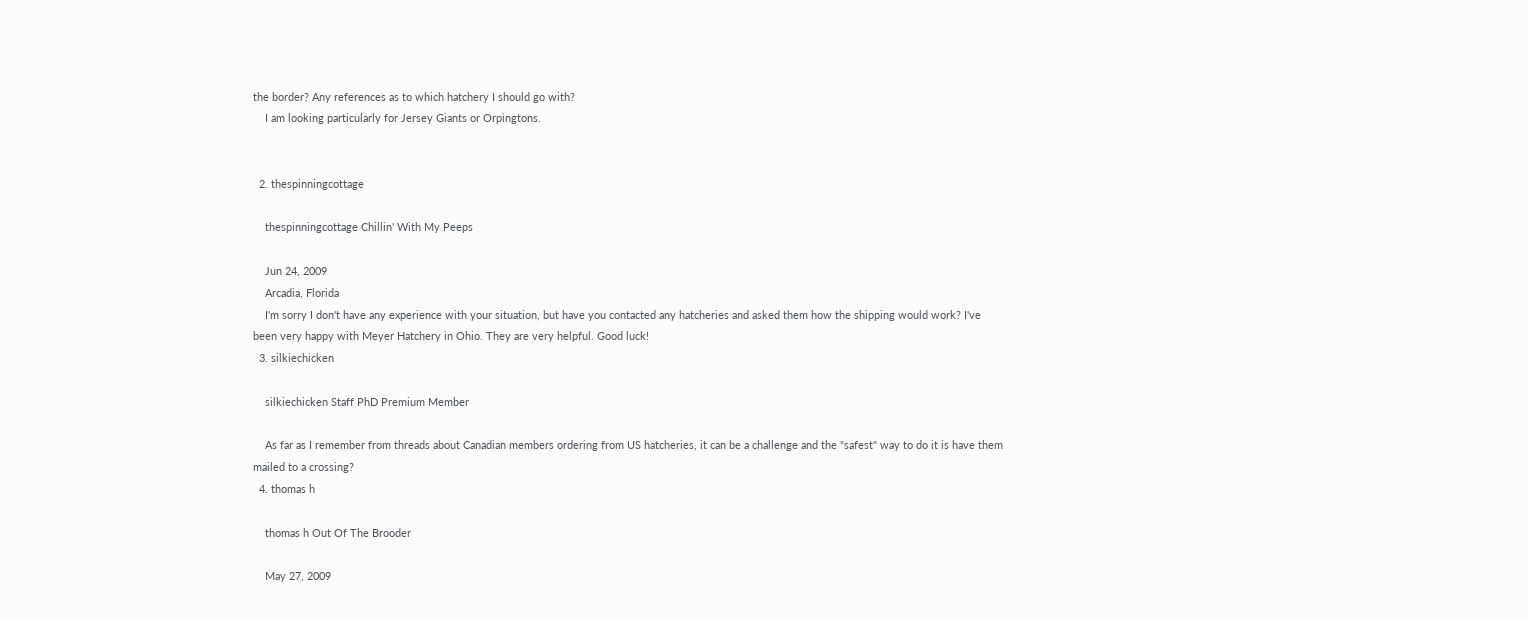the border? Any references as to which hatchery I should go with?
    I am looking particularly for Jersey Giants or Orpingtons.


  2. thespinningcottage

    thespinningcottage Chillin' With My Peeps

    Jun 24, 2009
    Arcadia, Florida
    I'm sorry I don't have any experience with your situation, but have you contacted any hatcheries and asked them how the shipping would work? I've been very happy with Meyer Hatchery in Ohio. They are very helpful. Good luck!
  3. silkiechicken

    silkiechicken Staff PhD Premium Member

    As far as I remember from threads about Canadian members ordering from US hatcheries, it can be a challenge and the "safest" way to do it is have them mailed to a crossing?
  4. thomas h

    thomas h Out Of The Brooder

    May 27, 2009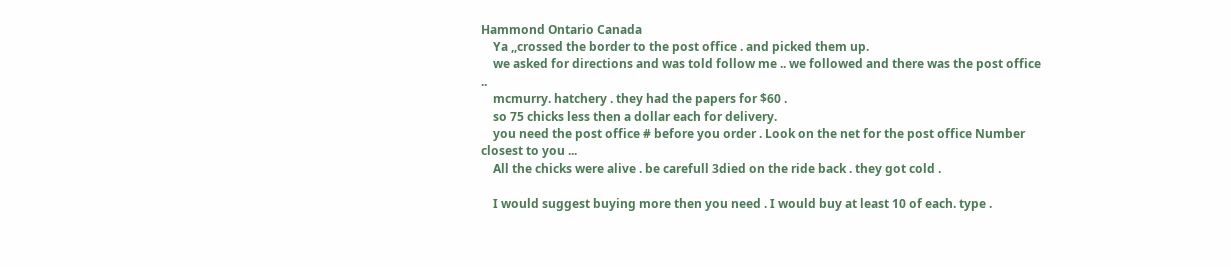Hammond Ontario Canada
    Ya ,,crossed the border to the post office . and picked them up.
    we asked for directions and was told follow me .. we followed and there was the post office ..
    mcmurry. hatchery . they had the papers for $60 .
    so 75 chicks less then a dollar each for delivery.
    you need the post office # before you order . Look on the net for the post office Number closest to you ...
    All the chicks were alive . be carefull 3died on the ride back . they got cold .

    I would suggest buying more then you need . I would buy at least 10 of each. type .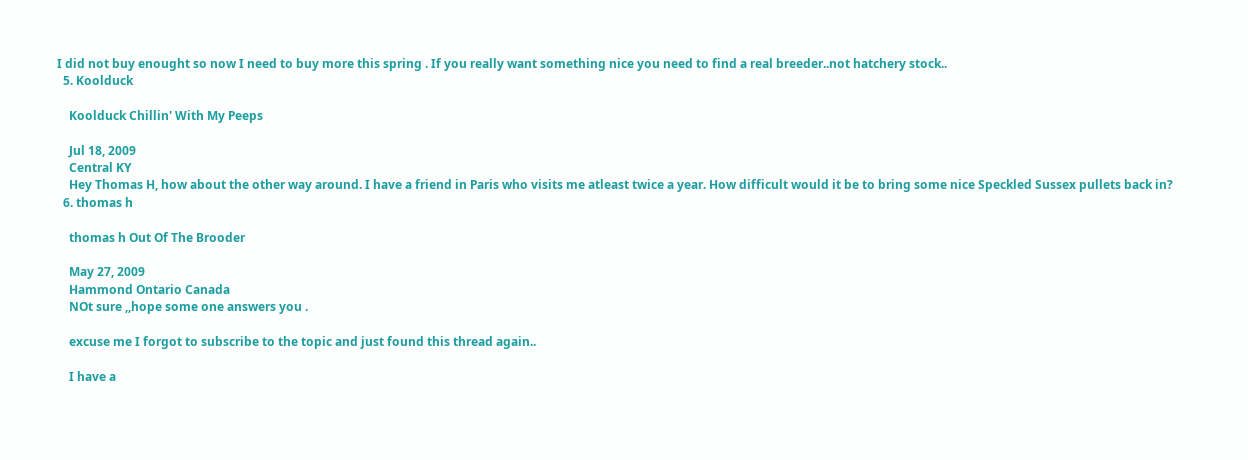I did not buy enought so now I need to buy more this spring . If you really want something nice you need to find a real breeder..not hatchery stock..
  5. Koolduck

    Koolduck Chillin' With My Peeps

    Jul 18, 2009
    Central KY
    Hey Thomas H, how about the other way around. I have a friend in Paris who visits me atleast twice a year. How difficult would it be to bring some nice Speckled Sussex pullets back in?
  6. thomas h

    thomas h Out Of The Brooder

    May 27, 2009
    Hammond Ontario Canada
    NOt sure ,,hope some one answers you .

    excuse me I forgot to subscribe to the topic and just found this thread again..

    I have a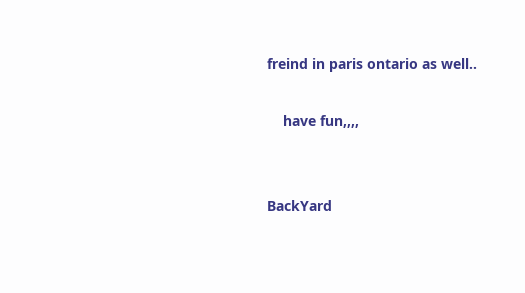freind in paris ontario as well..

    have fun,,,,


BackYard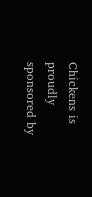Chickens is proudly sponsored by